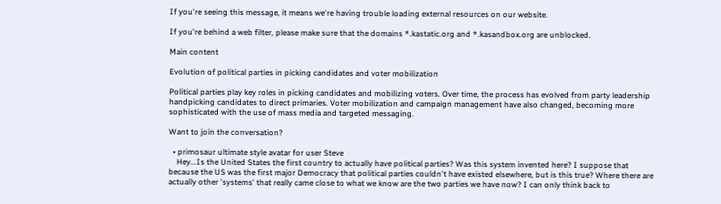If you're seeing this message, it means we're having trouble loading external resources on our website.

If you're behind a web filter, please make sure that the domains *.kastatic.org and *.kasandbox.org are unblocked.

Main content

Evolution of political parties in picking candidates and voter mobilization

Political parties play key roles in picking candidates and mobilizing voters. Over time, the process has evolved from party leadership handpicking candidates to direct primaries. Voter mobilization and campaign management have also changed, becoming more sophisticated with the use of mass media and targeted messaging.

Want to join the conversation?

  • primosaur ultimate style avatar for user Steve
    Hey...Is the United States the first country to actually have political parties? Was this system invented here? I suppose that because the US was the first major Democracy that political parties couldn't have existed elsewhere, but is this true? Where there are actually other 'systems' that really came close to what we know are the two parties we have now? I can only think back to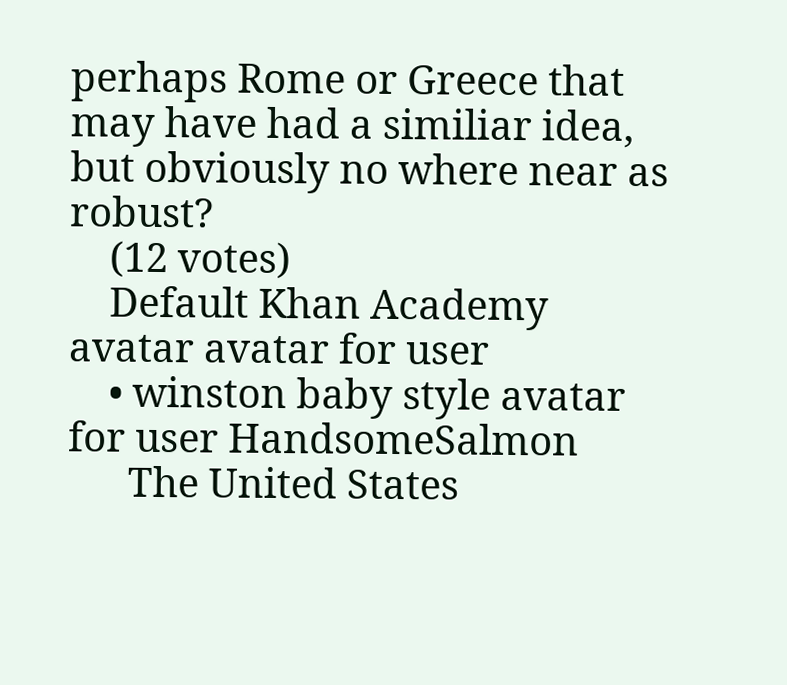perhaps Rome or Greece that may have had a similiar idea, but obviously no where near as robust?
    (12 votes)
    Default Khan Academy avatar avatar for user
    • winston baby style avatar for user HandsomeSalmon
      The United States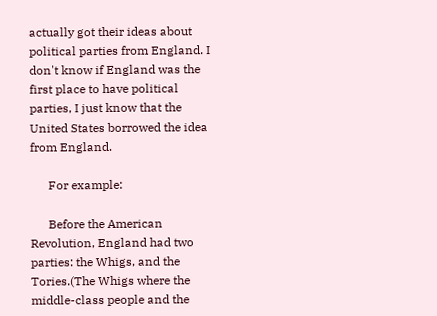actually got their ideas about political parties from England. I don't know if England was the first place to have political parties, I just know that the United States borrowed the idea from England.

      For example:

      Before the American Revolution, England had two parties: the Whigs, and the Tories.(The Whigs where the middle-class people and the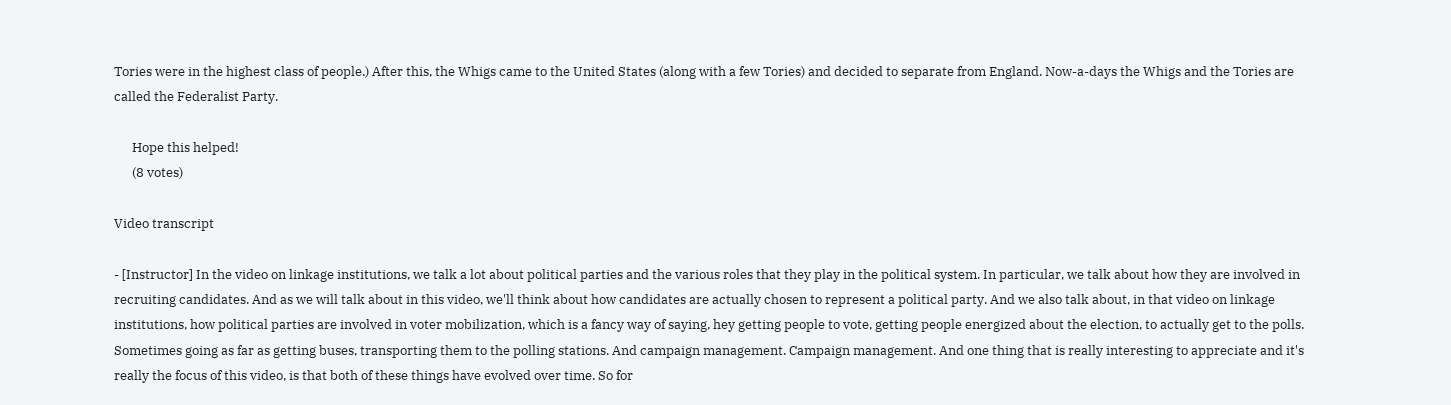Tories were in the highest class of people.) After this, the Whigs came to the United States (along with a few Tories) and decided to separate from England. Now-a-days the Whigs and the Tories are called the Federalist Party.

      Hope this helped!
      (8 votes)

Video transcript

- [Instructor] In the video on linkage institutions, we talk a lot about political parties and the various roles that they play in the political system. In particular, we talk about how they are involved in recruiting candidates. And as we will talk about in this video, we'll think about how candidates are actually chosen to represent a political party. And we also talk about, in that video on linkage institutions, how political parties are involved in voter mobilization, which is a fancy way of saying, hey getting people to vote, getting people energized about the election, to actually get to the polls. Sometimes going as far as getting buses, transporting them to the polling stations. And campaign management. Campaign management. And one thing that is really interesting to appreciate and it's really the focus of this video, is that both of these things have evolved over time. So for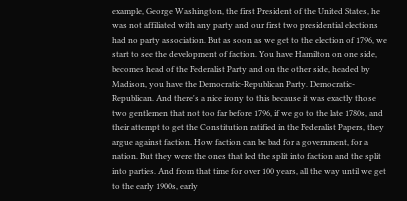example, George Washington, the first President of the United States, he was not affiliated with any party and our first two presidential elections had no party association. But as soon as we get to the election of 1796, we start to see the development of faction. You have Hamilton on one side, becomes head of the Federalist Party and on the other side, headed by Madison, you have the Democratic-Republican Party. Democratic- Republican. And there's a nice irony to this because it was exactly those two gentlemen that not too far before 1796, if we go to the late 1780s, and their attempt to get the Constitution ratified in the Federalist Papers, they argue against faction. How faction can be bad for a government, for a nation. But they were the ones that led the split into faction and the split into parties. And from that time for over 100 years, all the way until we get to the early 1900s, early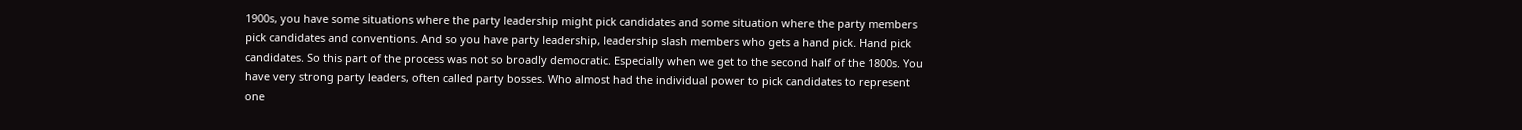1900s, you have some situations where the party leadership might pick candidates and some situation where the party members pick candidates and conventions. And so you have party leadership, leadership slash members who gets a hand pick. Hand pick candidates. So this part of the process was not so broadly democratic. Especially when we get to the second half of the 1800s. You have very strong party leaders, often called party bosses. Who almost had the individual power to pick candidates to represent one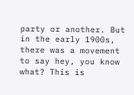party or another. But in the early 1900s, there was a movement to say hey, you know what? This is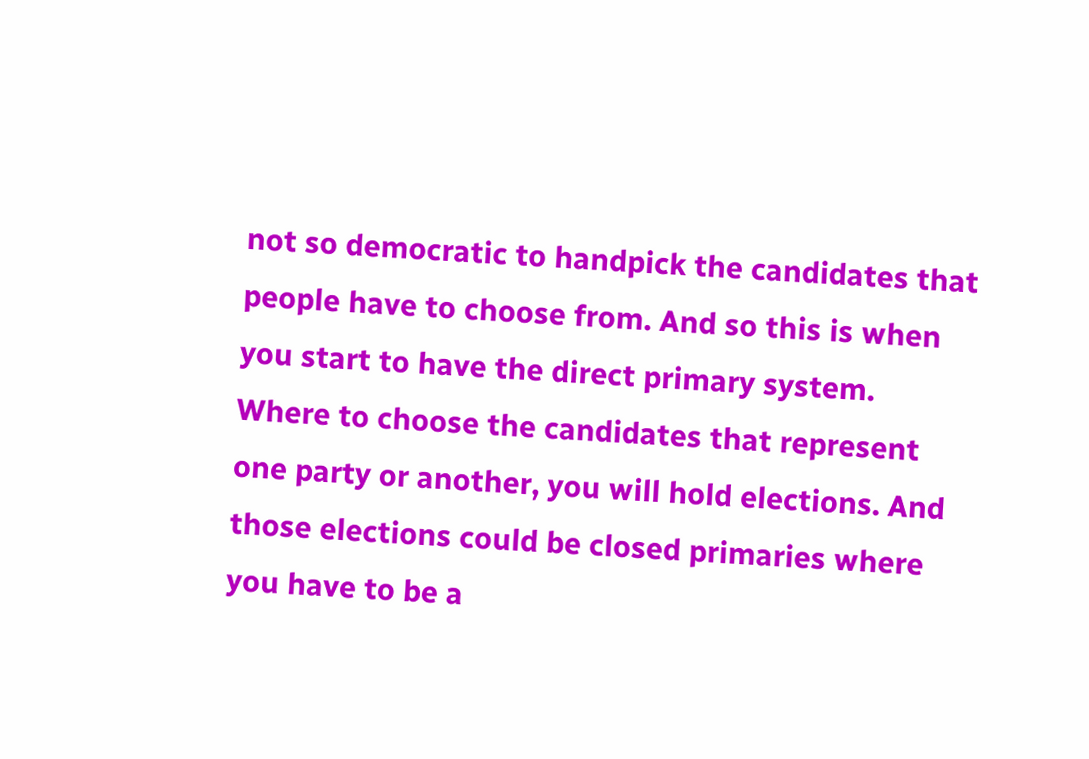not so democratic to handpick the candidates that people have to choose from. And so this is when you start to have the direct primary system. Where to choose the candidates that represent one party or another, you will hold elections. And those elections could be closed primaries where you have to be a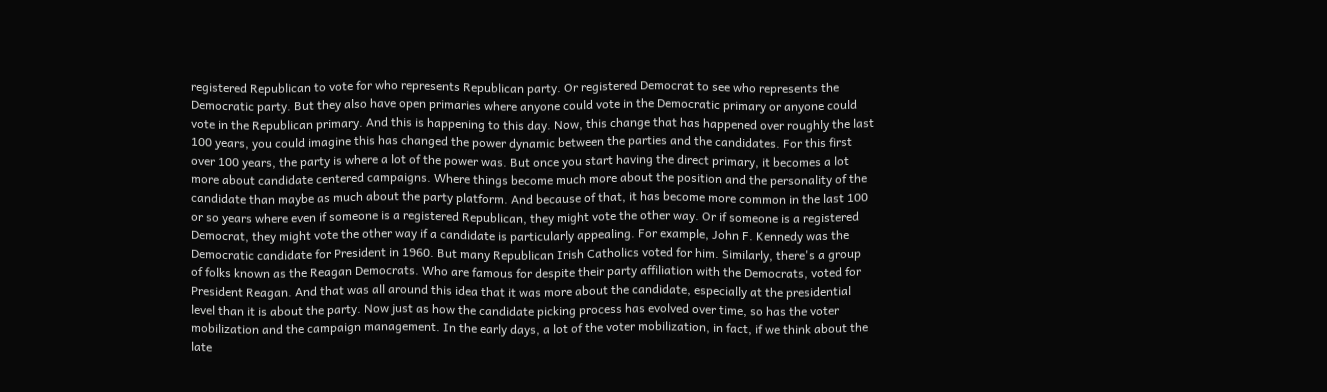registered Republican to vote for who represents Republican party. Or registered Democrat to see who represents the Democratic party. But they also have open primaries where anyone could vote in the Democratic primary or anyone could vote in the Republican primary. And this is happening to this day. Now, this change that has happened over roughly the last 100 years, you could imagine this has changed the power dynamic between the parties and the candidates. For this first over 100 years, the party is where a lot of the power was. But once you start having the direct primary, it becomes a lot more about candidate centered campaigns. Where things become much more about the position and the personality of the candidate than maybe as much about the party platform. And because of that, it has become more common in the last 100 or so years where even if someone is a registered Republican, they might vote the other way. Or if someone is a registered Democrat, they might vote the other way if a candidate is particularly appealing. For example, John F. Kennedy was the Democratic candidate for President in 1960. But many Republican Irish Catholics voted for him. Similarly, there's a group of folks known as the Reagan Democrats. Who are famous for despite their party affiliation with the Democrats, voted for President Reagan. And that was all around this idea that it was more about the candidate, especially at the presidential level than it is about the party. Now just as how the candidate picking process has evolved over time, so has the voter mobilization and the campaign management. In the early days, a lot of the voter mobilization, in fact, if we think about the late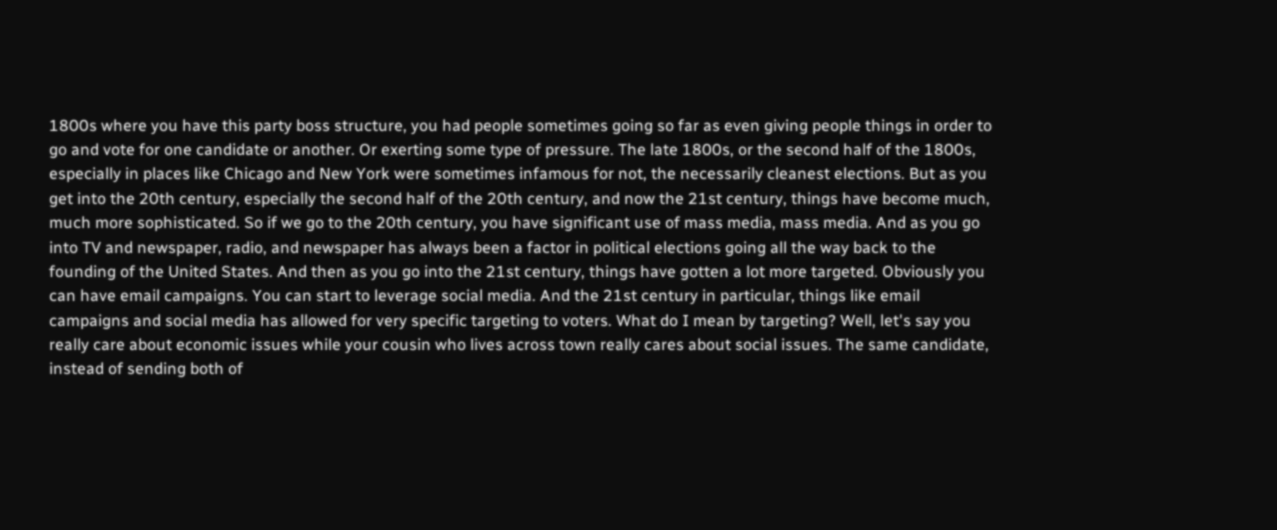1800s where you have this party boss structure, you had people sometimes going so far as even giving people things in order to go and vote for one candidate or another. Or exerting some type of pressure. The late 1800s, or the second half of the 1800s, especially in places like Chicago and New York were sometimes infamous for not, the necessarily cleanest elections. But as you get into the 20th century, especially the second half of the 20th century, and now the 21st century, things have become much, much more sophisticated. So if we go to the 20th century, you have significant use of mass media, mass media. And as you go into TV and newspaper, radio, and newspaper has always been a factor in political elections going all the way back to the founding of the United States. And then as you go into the 21st century, things have gotten a lot more targeted. Obviously you can have email campaigns. You can start to leverage social media. And the 21st century in particular, things like email campaigns and social media has allowed for very specific targeting to voters. What do I mean by targeting? Well, let's say you really care about economic issues while your cousin who lives across town really cares about social issues. The same candidate, instead of sending both of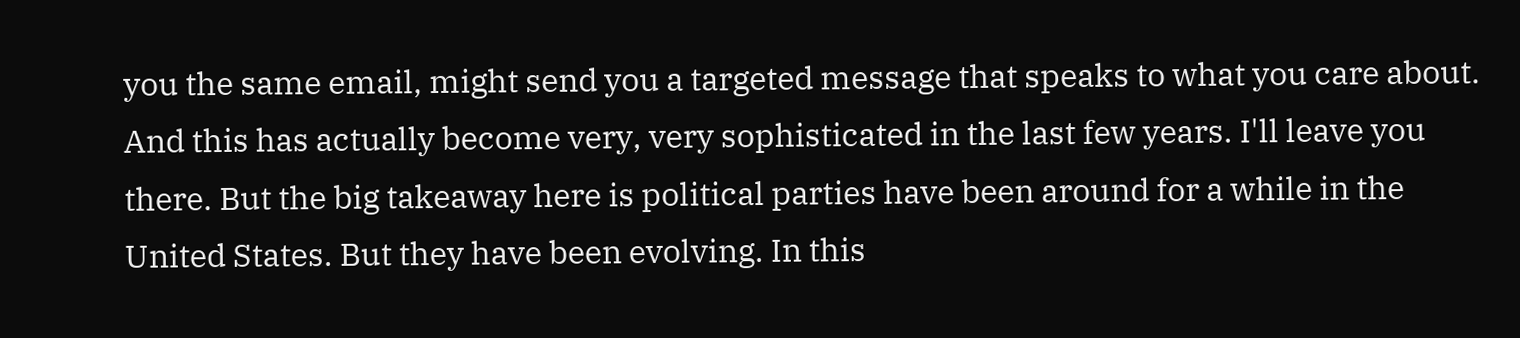you the same email, might send you a targeted message that speaks to what you care about. And this has actually become very, very sophisticated in the last few years. I'll leave you there. But the big takeaway here is political parties have been around for a while in the United States. But they have been evolving. In this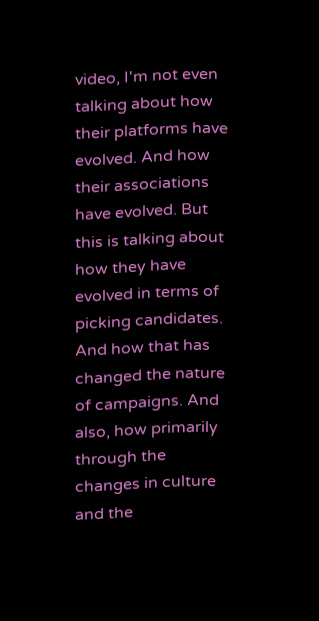video, I'm not even talking about how their platforms have evolved. And how their associations have evolved. But this is talking about how they have evolved in terms of picking candidates. And how that has changed the nature of campaigns. And also, how primarily through the changes in culture and the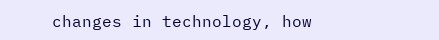changes in technology, how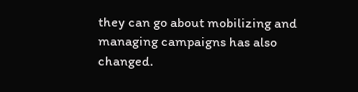they can go about mobilizing and managing campaigns has also changed.